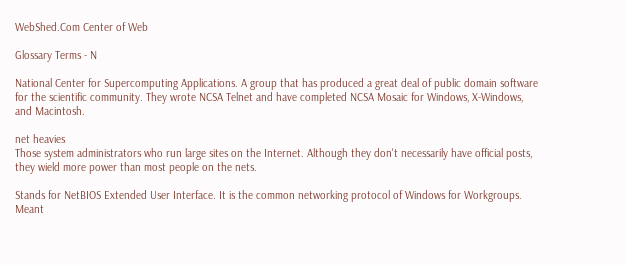WebShed.Com Center of Web

Glossary Terms - N

National Center for Supercomputing Applications. A group that has produced a great deal of public domain software for the scientific community. They wrote NCSA Telnet and have completed NCSA Mosaic for Windows, X-Windows, and Macintosh.

net heavies
Those system administrators who run large sites on the Internet. Although they don't necessarily have official posts, they wield more power than most people on the nets.

Stands for NetBIOS Extended User Interface. It is the common networking protocol of Windows for Workgroups. Meant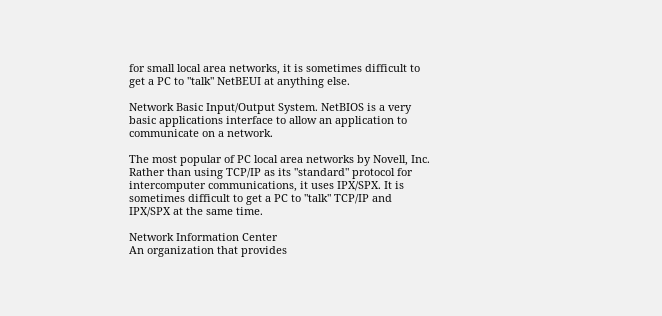for small local area networks, it is sometimes difficult to get a PC to "talk" NetBEUI at anything else.

Network Basic Input/Output System. NetBIOS is a very basic applications interface to allow an application to communicate on a network.

The most popular of PC local area networks by Novell, Inc. Rather than using TCP/IP as its "standard" protocol for intercomputer communications, it uses IPX/SPX. It is sometimes difficult to get a PC to "talk" TCP/IP and IPX/SPX at the same time.

Network Information Center
An organization that provides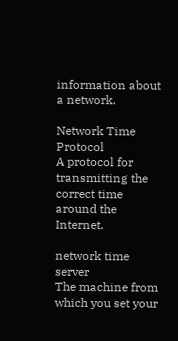information about a network.

Network Time Protocol
A protocol for transmitting the correct time around the Internet.

network time server
The machine from which you set your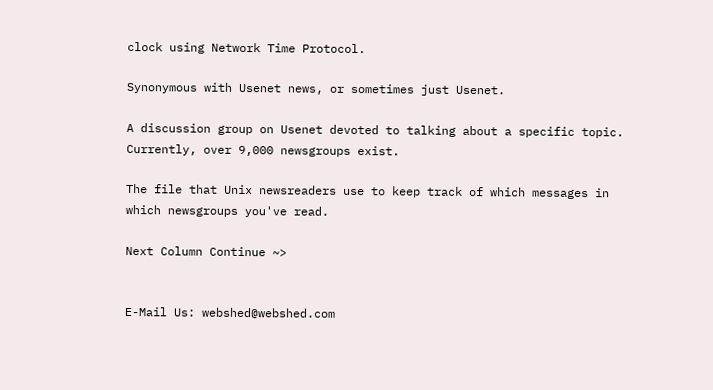clock using Network Time Protocol.

Synonymous with Usenet news, or sometimes just Usenet.

A discussion group on Usenet devoted to talking about a specific topic. Currently, over 9,000 newsgroups exist.

The file that Unix newsreaders use to keep track of which messages in which newsgroups you've read.

Next Column Continue ~>


E-Mail Us: webshed@webshed.com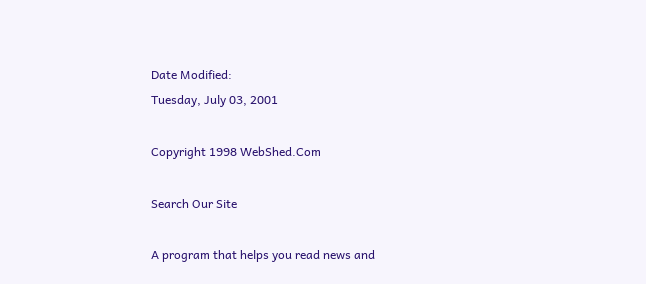Date Modified:
Tuesday, July 03, 2001

Copyright 1998 WebShed.Com

Search Our Site

A program that helps you read news and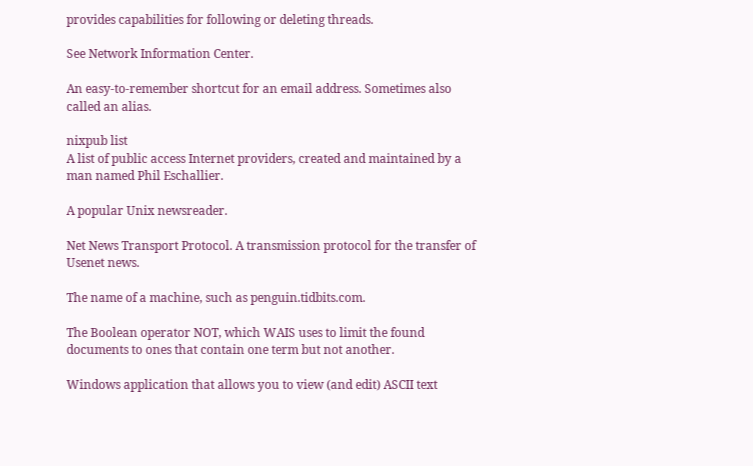provides capabilities for following or deleting threads.

See Network Information Center.

An easy-to-remember shortcut for an email address. Sometimes also called an alias.

nixpub list
A list of public access Internet providers, created and maintained by a man named Phil Eschallier.

A popular Unix newsreader.

Net News Transport Protocol. A transmission protocol for the transfer of Usenet news.

The name of a machine, such as penguin.tidbits.com.

The Boolean operator NOT, which WAIS uses to limit the found documents to ones that contain one term but not another.

Windows application that allows you to view (and edit) ASCII text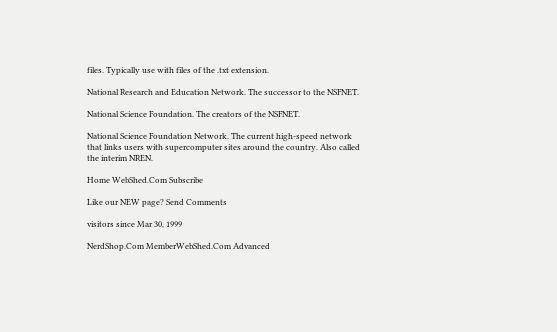files. Typically use with files of the .txt extension.

National Research and Education Network. The successor to the NSFNET.

National Science Foundation. The creators of the NSFNET.

National Science Foundation Network. The current high-speed network that links users with supercomputer sites around the country. Also called the interim NREN.

Home WebShed.Com Subscribe

Like our NEW page? Send Comments

visitors since Mar 30, 1999

NerdShop.Com MemberWebShed.Com Advanced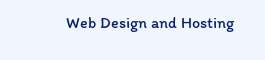Web Design and Hosting